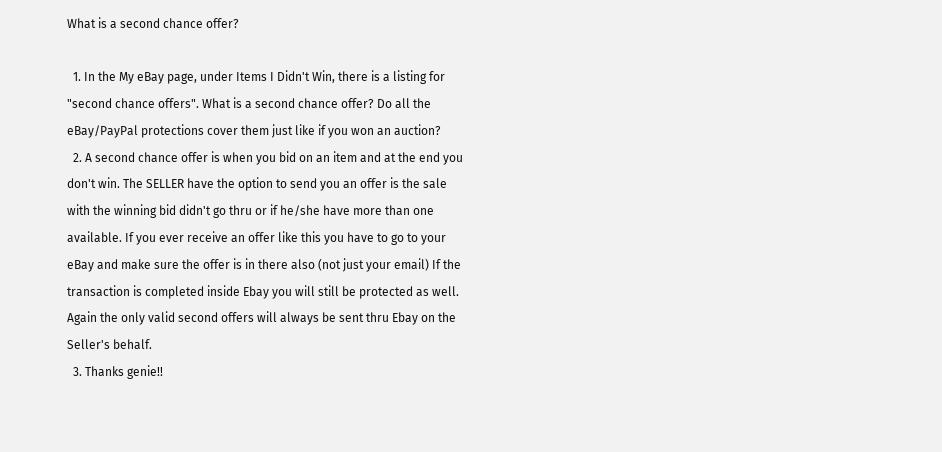What is a second chance offer?

  1. In the My eBay page, under Items I Didn't Win, there is a listing for "second chance offers". What is a second chance offer? Do all the eBay/PayPal protections cover them just like if you won an auction?
  2. A second chance offer is when you bid on an item and at the end you don't win. The SELLER have the option to send you an offer is the sale with the winning bid didn't go thru or if he/she have more than one available. If you ever receive an offer like this you have to go to your eBay and make sure the offer is in there also (not just your email) If the transaction is completed inside Ebay you will still be protected as well. Again the only valid second offers will always be sent thru Ebay on the Seller's behalf.
  3. Thanks genie!!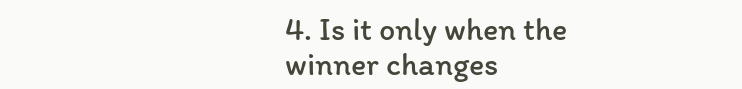4. Is it only when the winner changes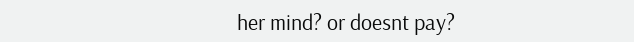her mind? or doesnt pay?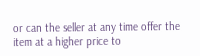or can the seller at any time offer the item at a higher price to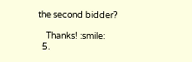the second bidder?

    Thanks! :smile:
  5.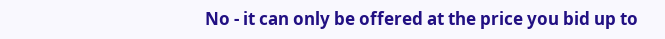No - it can only be offered at the price you bid up to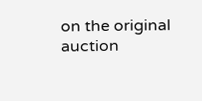on the original auction